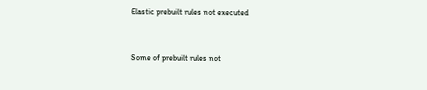Elastic prebuilt rules not executed


Some of prebuilt rules not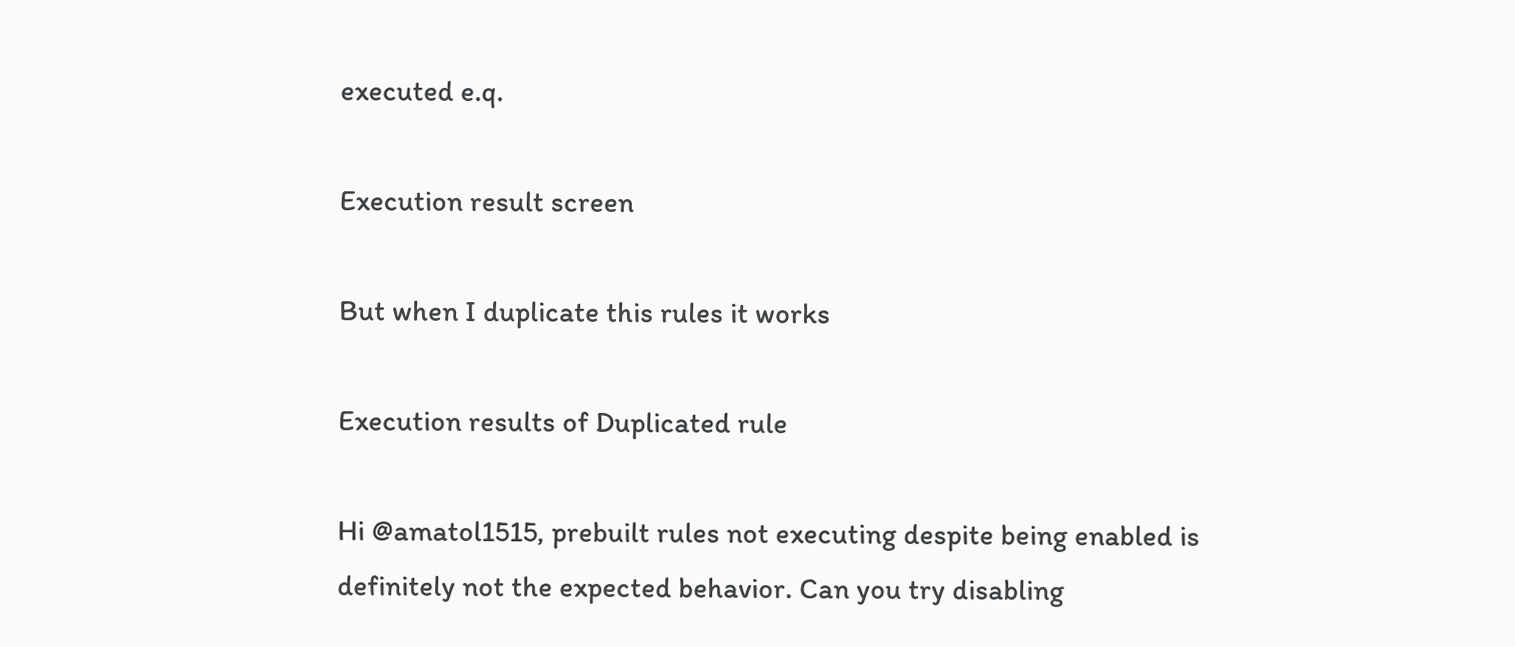executed e.q.

Execution result screen

But when I duplicate this rules it works

Execution results of Duplicated rule

Hi @amatol1515, prebuilt rules not executing despite being enabled is definitely not the expected behavior. Can you try disabling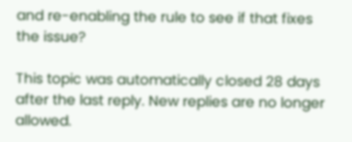and re-enabling the rule to see if that fixes the issue?

This topic was automatically closed 28 days after the last reply. New replies are no longer allowed.